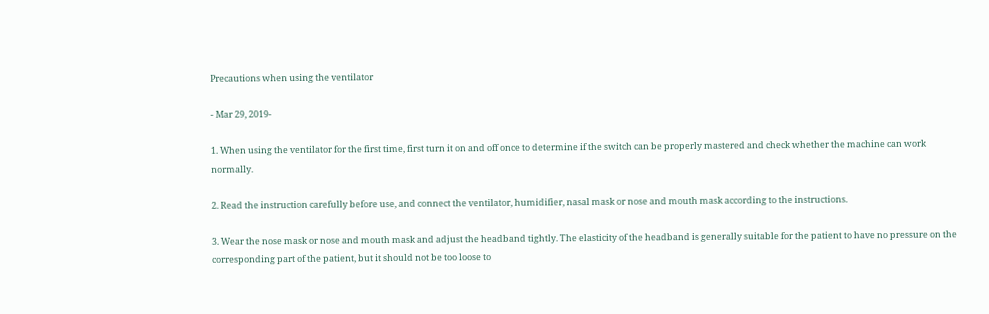Precautions when using the ventilator

- Mar 29, 2019-

1. When using the ventilator for the first time, first turn it on and off once to determine if the switch can be properly mastered and check whether the machine can work normally.

2. Read the instruction carefully before use, and connect the ventilator, humidifier, nasal mask or nose and mouth mask according to the instructions.

3. Wear the nose mask or nose and mouth mask and adjust the headband tightly. The elasticity of the headband is generally suitable for the patient to have no pressure on the corresponding part of the patient, but it should not be too loose to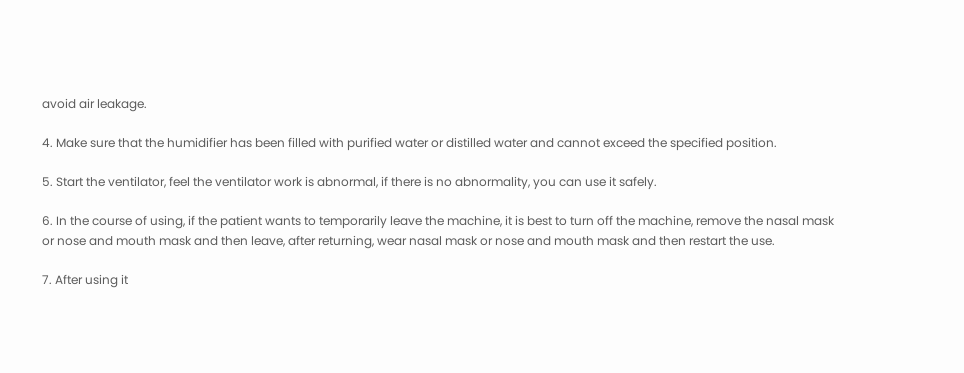avoid air leakage.

4. Make sure that the humidifier has been filled with purified water or distilled water and cannot exceed the specified position.

5. Start the ventilator, feel the ventilator work is abnormal, if there is no abnormality, you can use it safely.

6. In the course of using, if the patient wants to temporarily leave the machine, it is best to turn off the machine, remove the nasal mask or nose and mouth mask and then leave, after returning, wear nasal mask or nose and mouth mask and then restart the use.

7. After using it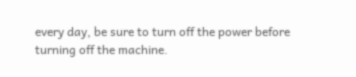every day, be sure to turn off the power before turning off the machine.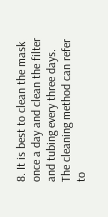8. It is best to clean the mask once a day and clean the filter and tubing every three days. The cleaning method can refer to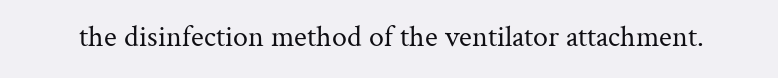the disinfection method of the ventilator attachment.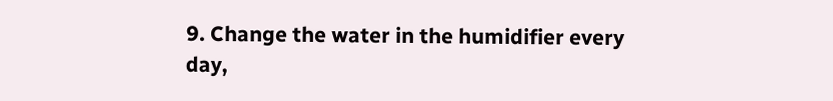9. Change the water in the humidifier every day,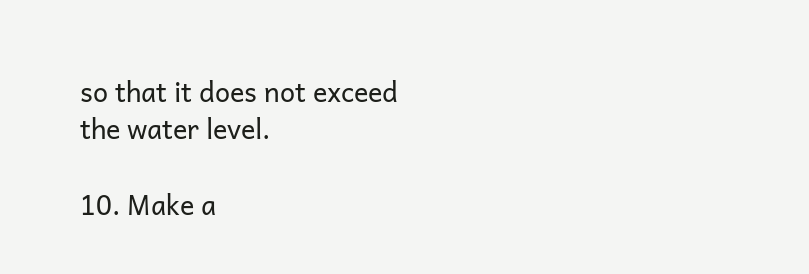so that it does not exceed the water level.

10. Make a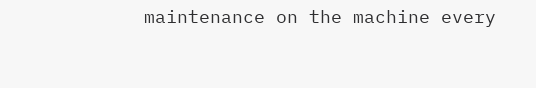maintenance on the machine every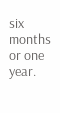six months or one year.